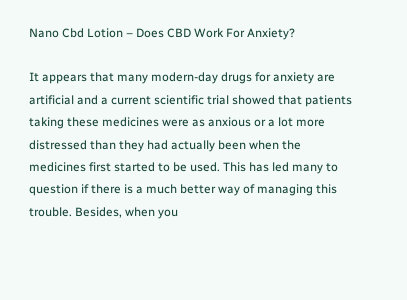Nano Cbd Lotion – Does CBD Work For Anxiety?

It appears that many modern-day drugs for anxiety are artificial and a current scientific trial showed that patients taking these medicines were as anxious or a lot more distressed than they had actually been when the medicines first started to be used. This has led many to question if there is a much better way of managing this trouble. Besides, when you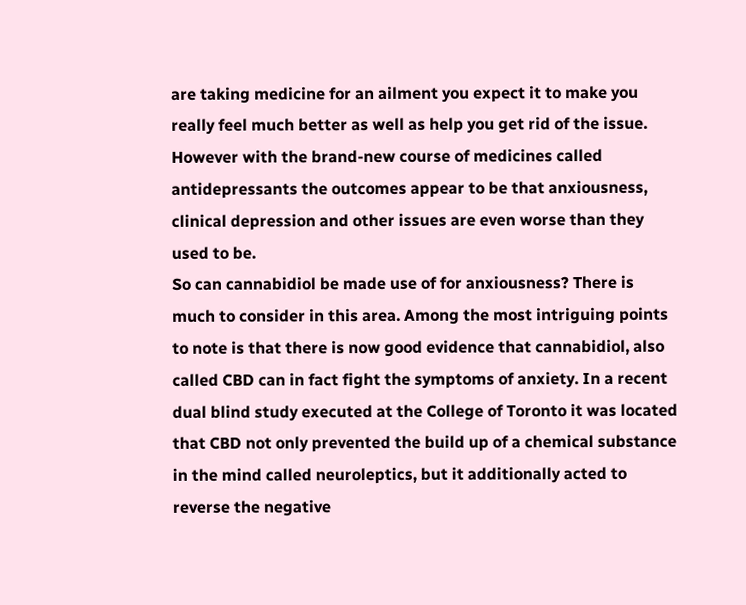are taking medicine for an ailment you expect it to make you really feel much better as well as help you get rid of the issue. However with the brand-new course of medicines called antidepressants the outcomes appear to be that anxiousness, clinical depression and other issues are even worse than they used to be.
So can cannabidiol be made use of for anxiousness? There is much to consider in this area. Among the most intriguing points to note is that there is now good evidence that cannabidiol, also called CBD can in fact fight the symptoms of anxiety. In a recent dual blind study executed at the College of Toronto it was located that CBD not only prevented the build up of a chemical substance in the mind called neuroleptics, but it additionally acted to reverse the negative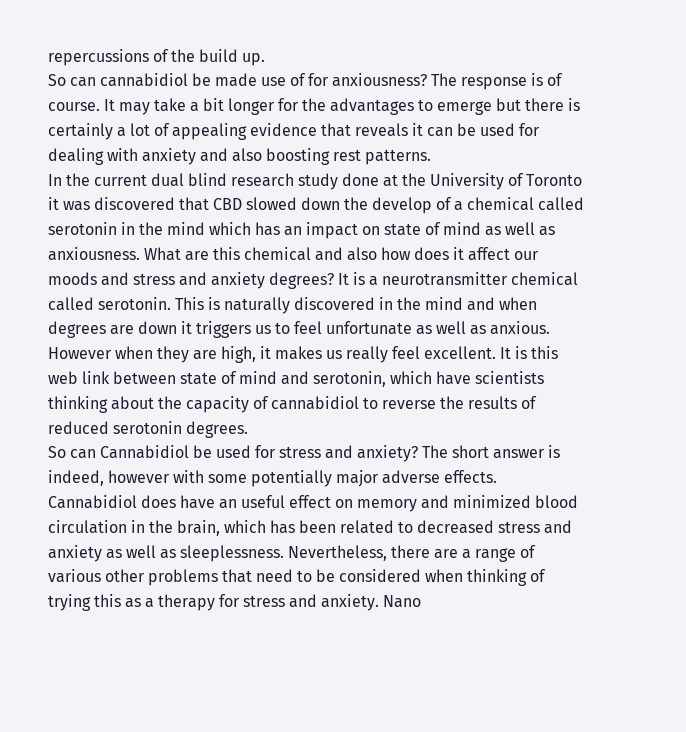repercussions of the build up.
So can cannabidiol be made use of for anxiousness? The response is of course. It may take a bit longer for the advantages to emerge but there is certainly a lot of appealing evidence that reveals it can be used for dealing with anxiety and also boosting rest patterns.
In the current dual blind research study done at the University of Toronto it was discovered that CBD slowed down the develop of a chemical called serotonin in the mind which has an impact on state of mind as well as anxiousness. What are this chemical and also how does it affect our moods and stress and anxiety degrees? It is a neurotransmitter chemical called serotonin. This is naturally discovered in the mind and when degrees are down it triggers us to feel unfortunate as well as anxious. However when they are high, it makes us really feel excellent. It is this web link between state of mind and serotonin, which have scientists thinking about the capacity of cannabidiol to reverse the results of reduced serotonin degrees.
So can Cannabidiol be used for stress and anxiety? The short answer is indeed, however with some potentially major adverse effects. Cannabidiol does have an useful effect on memory and minimized blood circulation in the brain, which has been related to decreased stress and anxiety as well as sleeplessness. Nevertheless, there are a range of various other problems that need to be considered when thinking of trying this as a therapy for stress and anxiety. Nano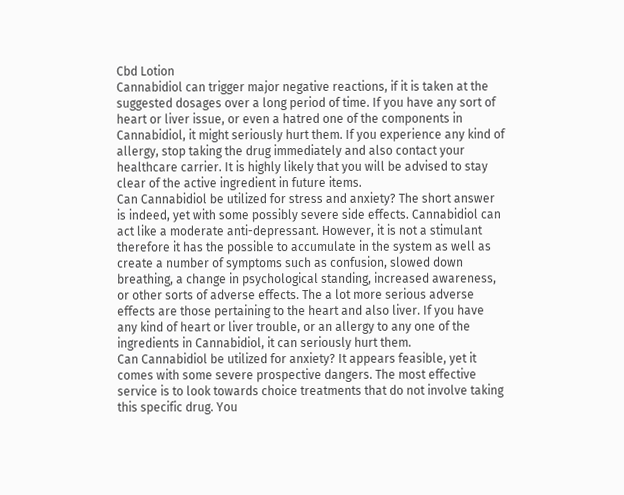Cbd Lotion
Cannabidiol can trigger major negative reactions, if it is taken at the suggested dosages over a long period of time. If you have any sort of heart or liver issue, or even a hatred one of the components in Cannabidiol, it might seriously hurt them. If you experience any kind of allergy, stop taking the drug immediately and also contact your healthcare carrier. It is highly likely that you will be advised to stay clear of the active ingredient in future items.
Can Cannabidiol be utilized for stress and anxiety? The short answer is indeed, yet with some possibly severe side effects. Cannabidiol can act like a moderate anti-depressant. However, it is not a stimulant therefore it has the possible to accumulate in the system as well as create a number of symptoms such as confusion, slowed down breathing, a change in psychological standing, increased awareness, or other sorts of adverse effects. The a lot more serious adverse effects are those pertaining to the heart and also liver. If you have any kind of heart or liver trouble, or an allergy to any one of the ingredients in Cannabidiol, it can seriously hurt them.
Can Cannabidiol be utilized for anxiety? It appears feasible, yet it comes with some severe prospective dangers. The most effective service is to look towards choice treatments that do not involve taking this specific drug. You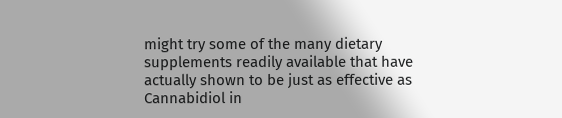might try some of the many dietary supplements readily available that have actually shown to be just as effective as Cannabidiol in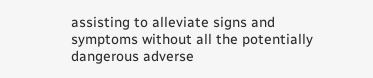assisting to alleviate signs and symptoms without all the potentially dangerous adverse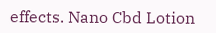effects. Nano Cbd Lotion